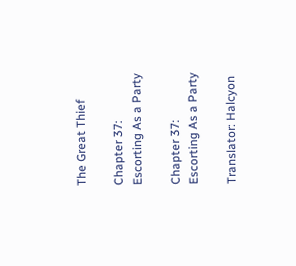The Great Thief

Chapter 37: Escorting As a Party

Chapter 37: Escorting As a Party

Translator: Halcyon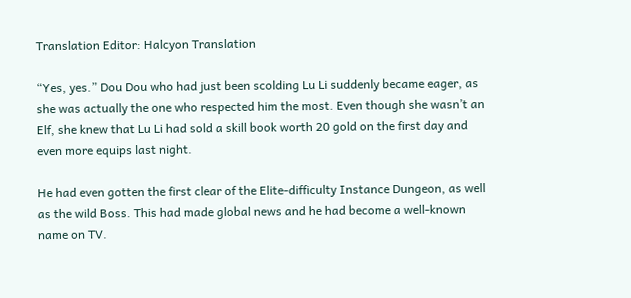Translation Editor: Halcyon Translation

“Yes, yes.” Dou Dou who had just been scolding Lu Li suddenly became eager, as she was actually the one who respected him the most. Even though she wasn’t an Elf, she knew that Lu Li had sold a skill book worth 20 gold on the first day and even more equips last night.

He had even gotten the first clear of the Elite-difficulty Instance Dungeon, as well as the wild Boss. This had made global news and he had become a well-known name on TV.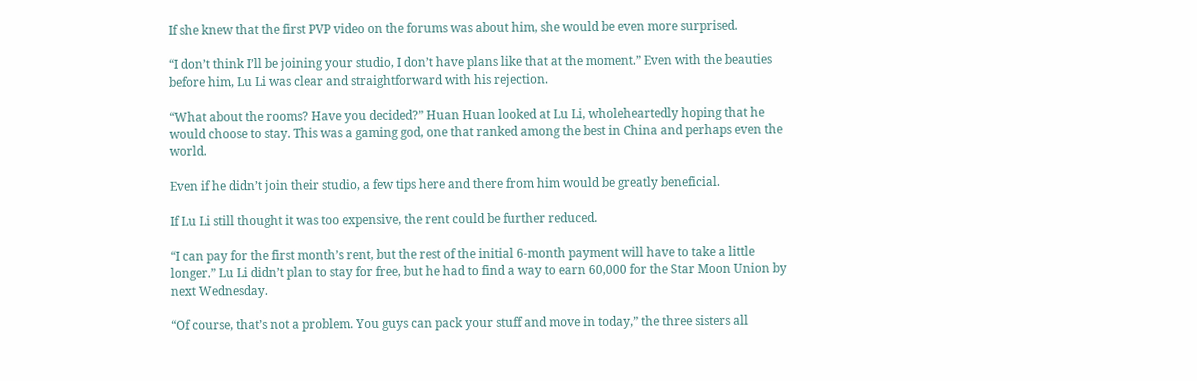If she knew that the first PVP video on the forums was about him, she would be even more surprised.

“I don’t think I’ll be joining your studio, I don’t have plans like that at the moment.” Even with the beauties before him, Lu Li was clear and straightforward with his rejection.

“What about the rooms? Have you decided?” Huan Huan looked at Lu Li, wholeheartedly hoping that he would choose to stay. This was a gaming god, one that ranked among the best in China and perhaps even the world.

Even if he didn’t join their studio, a few tips here and there from him would be greatly beneficial.

If Lu Li still thought it was too expensive, the rent could be further reduced.

“I can pay for the first month’s rent, but the rest of the initial 6-month payment will have to take a little longer.” Lu Li didn’t plan to stay for free, but he had to find a way to earn 60,000 for the Star Moon Union by next Wednesday.

“Of course, that’s not a problem. You guys can pack your stuff and move in today,” the three sisters all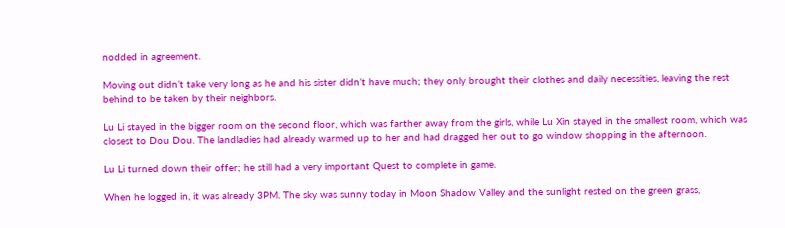nodded in agreement.

Moving out didn’t take very long as he and his sister didn’t have much; they only brought their clothes and daily necessities, leaving the rest behind to be taken by their neighbors.

Lu Li stayed in the bigger room on the second floor, which was farther away from the girls, while Lu Xin stayed in the smallest room, which was closest to Dou Dou. The landladies had already warmed up to her and had dragged her out to go window shopping in the afternoon.

Lu Li turned down their offer; he still had a very important Quest to complete in game.

When he logged in, it was already 3PM. The sky was sunny today in Moon Shadow Valley and the sunlight rested on the green grass,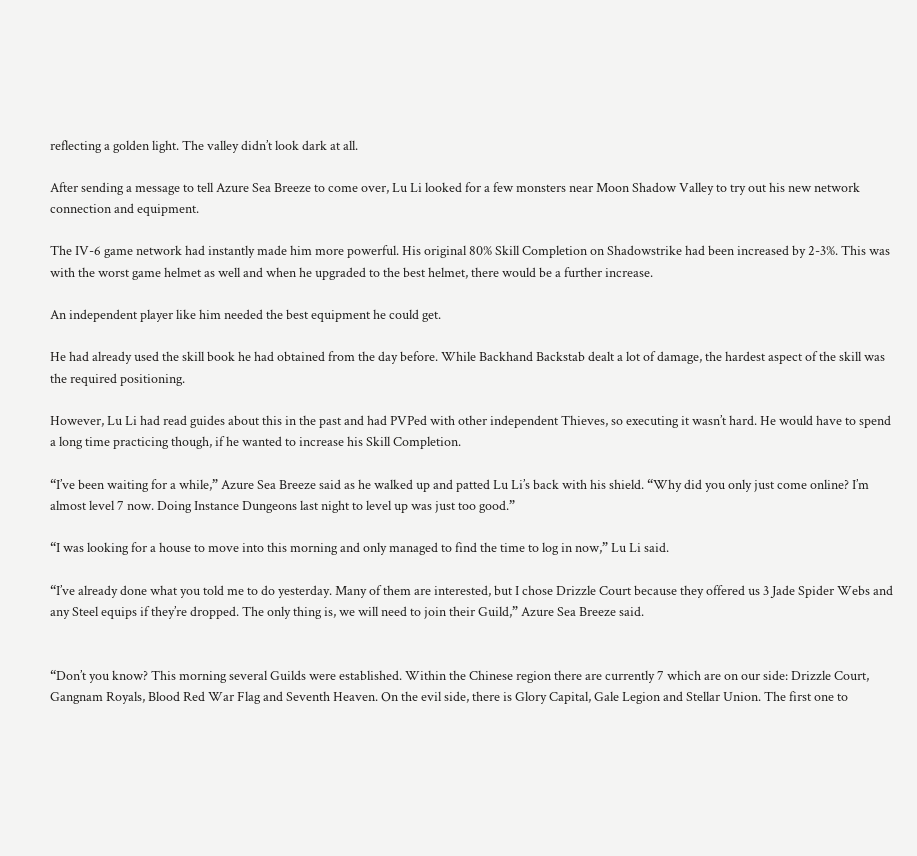reflecting a golden light. The valley didn’t look dark at all.

After sending a message to tell Azure Sea Breeze to come over, Lu Li looked for a few monsters near Moon Shadow Valley to try out his new network connection and equipment.

The IV-6 game network had instantly made him more powerful. His original 80% Skill Completion on Shadowstrike had been increased by 2-3%. This was with the worst game helmet as well and when he upgraded to the best helmet, there would be a further increase.

An independent player like him needed the best equipment he could get.

He had already used the skill book he had obtained from the day before. While Backhand Backstab dealt a lot of damage, the hardest aspect of the skill was the required positioning.

However, Lu Li had read guides about this in the past and had PVPed with other independent Thieves, so executing it wasn’t hard. He would have to spend a long time practicing though, if he wanted to increase his Skill Completion.

“I’ve been waiting for a while,” Azure Sea Breeze said as he walked up and patted Lu Li’s back with his shield. “Why did you only just come online? I’m almost level 7 now. Doing Instance Dungeons last night to level up was just too good.”

“I was looking for a house to move into this morning and only managed to find the time to log in now,” Lu Li said.

“I’ve already done what you told me to do yesterday. Many of them are interested, but I chose Drizzle Court because they offered us 3 Jade Spider Webs and any Steel equips if they’re dropped. The only thing is, we will need to join their Guild,” Azure Sea Breeze said.


“Don’t you know? This morning several Guilds were established. Within the Chinese region there are currently 7 which are on our side: Drizzle Court, Gangnam Royals, Blood Red War Flag and Seventh Heaven. On the evil side, there is Glory Capital, Gale Legion and Stellar Union. The first one to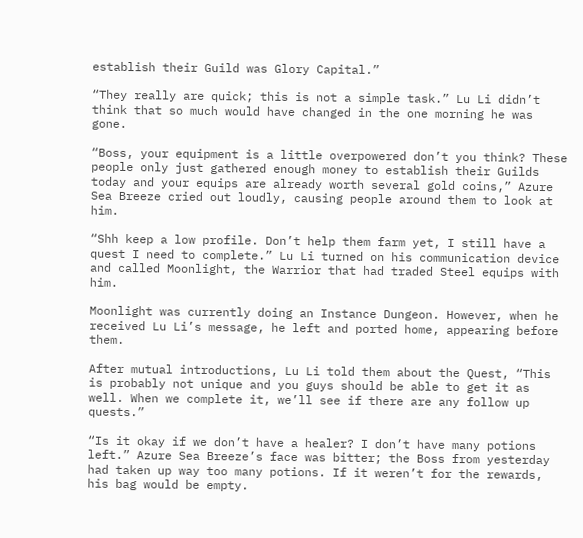establish their Guild was Glory Capital.”

“They really are quick; this is not a simple task.” Lu Li didn’t think that so much would have changed in the one morning he was gone.

“Boss, your equipment is a little overpowered don’t you think? These people only just gathered enough money to establish their Guilds today and your equips are already worth several gold coins,” Azure Sea Breeze cried out loudly, causing people around them to look at him.

“Shh keep a low profile. Don’t help them farm yet, I still have a quest I need to complete.” Lu Li turned on his communication device and called Moonlight, the Warrior that had traded Steel equips with him.

Moonlight was currently doing an Instance Dungeon. However, when he received Lu Li’s message, he left and ported home, appearing before them.

After mutual introductions, Lu Li told them about the Quest, “This is probably not unique and you guys should be able to get it as well. When we complete it, we’ll see if there are any follow up quests.”

“Is it okay if we don’t have a healer? I don’t have many potions left.” Azure Sea Breeze’s face was bitter; the Boss from yesterday had taken up way too many potions. If it weren’t for the rewards, his bag would be empty.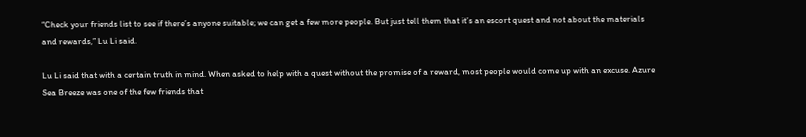“Check your friends list to see if there’s anyone suitable; we can get a few more people. But just tell them that it’s an escort quest and not about the materials and rewards,” Lu Li said.

Lu Li said that with a certain truth in mind. When asked to help with a quest without the promise of a reward, most people would come up with an excuse. Azure Sea Breeze was one of the few friends that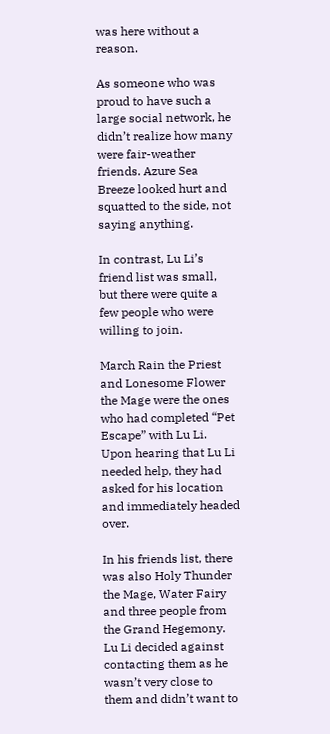was here without a reason.

As someone who was proud to have such a large social network, he didn’t realize how many were fair-weather friends. Azure Sea Breeze looked hurt and squatted to the side, not saying anything.

In contrast, Lu Li’s friend list was small, but there were quite a few people who were willing to join.

March Rain the Priest and Lonesome Flower the Mage were the ones who had completed “Pet Escape” with Lu Li. Upon hearing that Lu Li needed help, they had asked for his location and immediately headed over.

In his friends list, there was also Holy Thunder the Mage, Water Fairy and three people from the Grand Hegemony. Lu Li decided against contacting them as he wasn’t very close to them and didn’t want to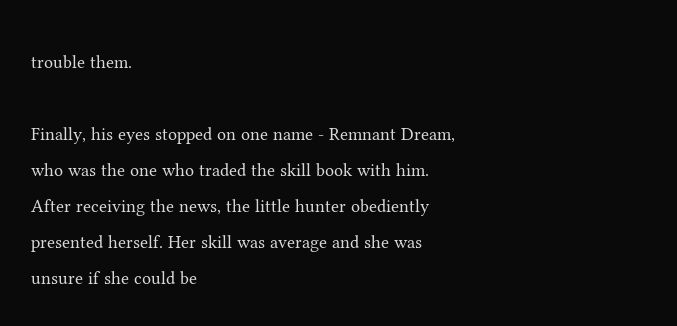trouble them.

Finally, his eyes stopped on one name - Remnant Dream, who was the one who traded the skill book with him. After receiving the news, the little hunter obediently presented herself. Her skill was average and she was unsure if she could be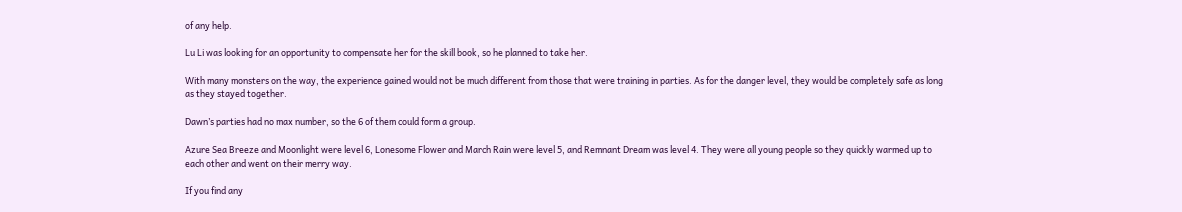of any help.

Lu Li was looking for an opportunity to compensate her for the skill book, so he planned to take her.

With many monsters on the way, the experience gained would not be much different from those that were training in parties. As for the danger level, they would be completely safe as long as they stayed together.

Dawn’s parties had no max number, so the 6 of them could form a group.

Azure Sea Breeze and Moonlight were level 6, Lonesome Flower and March Rain were level 5, and Remnant Dream was level 4. They were all young people so they quickly warmed up to each other and went on their merry way.

If you find any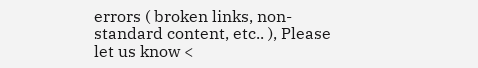errors ( broken links, non-standard content, etc.. ), Please let us know <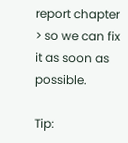report chapter > so we can fix it as soon as possible.

Tip: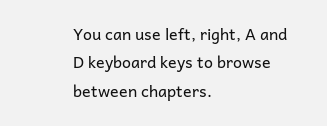You can use left, right, A and D keyboard keys to browse between chapters.